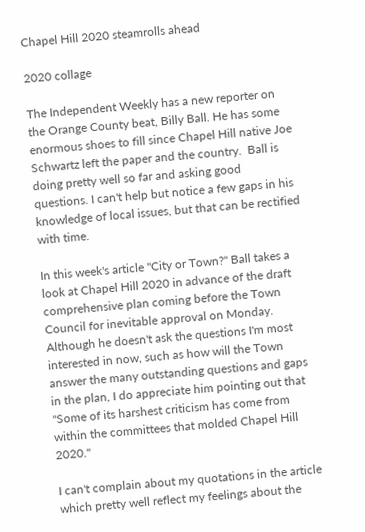Chapel Hill 2020 steamrolls ahead

2020 collage

The Independent Weekly has a new reporter on the Orange County beat, Billy Ball. He has some enormous shoes to fill since Chapel Hill native Joe Schwartz left the paper and the country.  Ball is doing pretty well so far and asking good questions. I can't help but notice a few gaps in his knowledge of local issues, but that can be rectified with time.

In this week's article "City or Town?" Ball takes a look at Chapel Hill 2020 in advance of the draft comprehensive plan coming before the Town Council for inevitable approval on Monday. Although he doesn't ask the questions I'm most interested in now, such as how will the Town answer the many outstanding questions and gaps in the plan, I do appreciate him pointing out that "Some of its harshest criticism has come from within the committees that molded Chapel Hill 2020."

I can't complain about my quotations in the article which pretty well reflect my feelings about the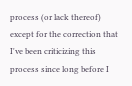process (or lack thereof) except for the correction that I've been criticizing this process since long before I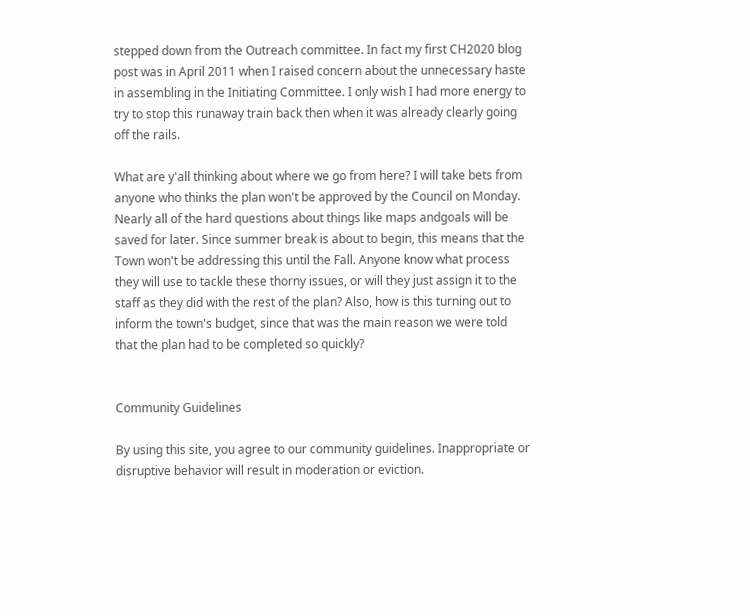stepped down from the Outreach committee. In fact my first CH2020 blog post was in April 2011 when I raised concern about the unnecessary haste in assembling in the Initiating Committee. I only wish I had more energy to try to stop this runaway train back then when it was already clearly going off the rails.

What are y'all thinking about where we go from here? I will take bets from anyone who thinks the plan won't be approved by the Council on Monday. Nearly all of the hard questions about things like maps andgoals will be saved for later. Since summer break is about to begin, this means that the Town won't be addressing this until the Fall. Anyone know what process they will use to tackle these thorny issues, or will they just assign it to the staff as they did with the rest of the plan? Also, how is this turning out to inform the town's budget, since that was the main reason we were told that the plan had to be completed so quickly?


Community Guidelines

By using this site, you agree to our community guidelines. Inappropriate or disruptive behavior will result in moderation or eviction.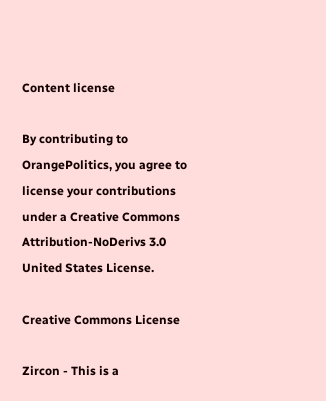Content license

By contributing to OrangePolitics, you agree to license your contributions under a Creative Commons Attribution-NoDerivs 3.0 United States License.

Creative Commons License

Zircon - This is a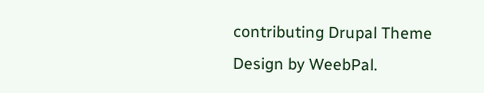contributing Drupal Theme
Design by WeebPal.